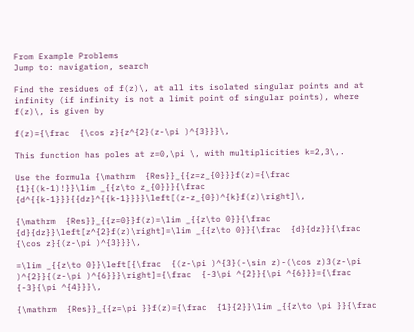From Example Problems
Jump to: navigation, search

Find the residues of f(z)\, at all its isolated singular points and at infinity (if infinity is not a limit point of singular points), where f(z)\, is given by

f(z)={\frac  {\cos z}{z^{2}(z-\pi )^{3}}}\,

This function has poles at z=0,\pi \, with multiplicities k=2,3\,.

Use the formula {\mathrm  {Res}}_{{z=z_{0}}}f(z)={\frac  {1}{(k-1)!}}\lim _{{z\to z_{0}}}{\frac  {d^{{k-1}}}{{dz}^{{k-1}}}}\left[(z-z_{0})^{k}f(z)\right]\,

{\mathrm  {Res}}_{{z=0}}f(z)=\lim _{{z\to 0}}{\frac  {d}{dz}}\left[z^{2}f(z)\right]=\lim _{{z\to 0}}{\frac  {d}{dz}}{\frac  {\cos z}{(z-\pi )^{3}}}\,

=\lim _{{z\to 0}}\left[{\frac  {(z-\pi )^{3}(-\sin z)-(\cos z)3(z-\pi )^{2}}{(z-\pi )^{6}}}\right]={\frac  {-3\pi ^{2}}{\pi ^{6}}}={\frac  {-3}{\pi ^{4}}}\,

{\mathrm  {Res}}_{{z=\pi }}f(z)={\frac  {1}{2}}\lim _{{z\to \pi }}{\frac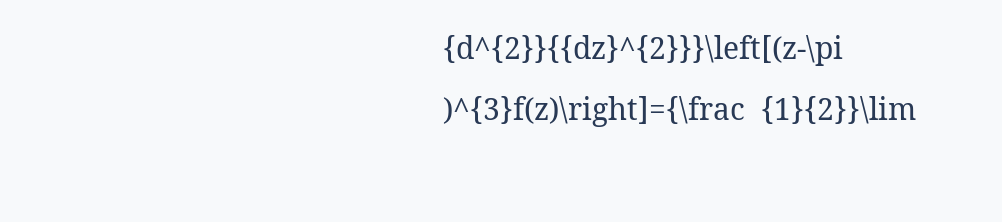{d^{2}}{{dz}^{2}}}\left[(z-\pi )^{3}f(z)\right]={\frac  {1}{2}}\lim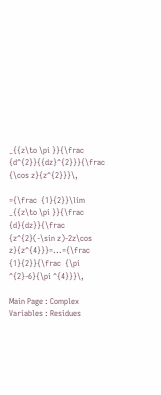_{{z\to \pi }}{\frac  {d^{2}}{{dz}^{2}}}{\frac  {\cos z}{z^{2}}}\,

={\frac  {1}{2}}\lim _{{z\to \pi }}{\frac  {d}{dz}}{\frac  {z^{2}(-\sin z)-2z\cos z}{z^{4}}}=...={\frac  {1}{2}}{\frac  {\pi ^{2}-6}{\pi ^{4}}}\,

Main Page : Complex Variables : Residues